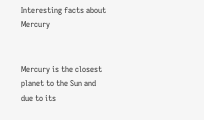Interesting facts about Mercury


Mercury is the closest planet to the Sun and due to its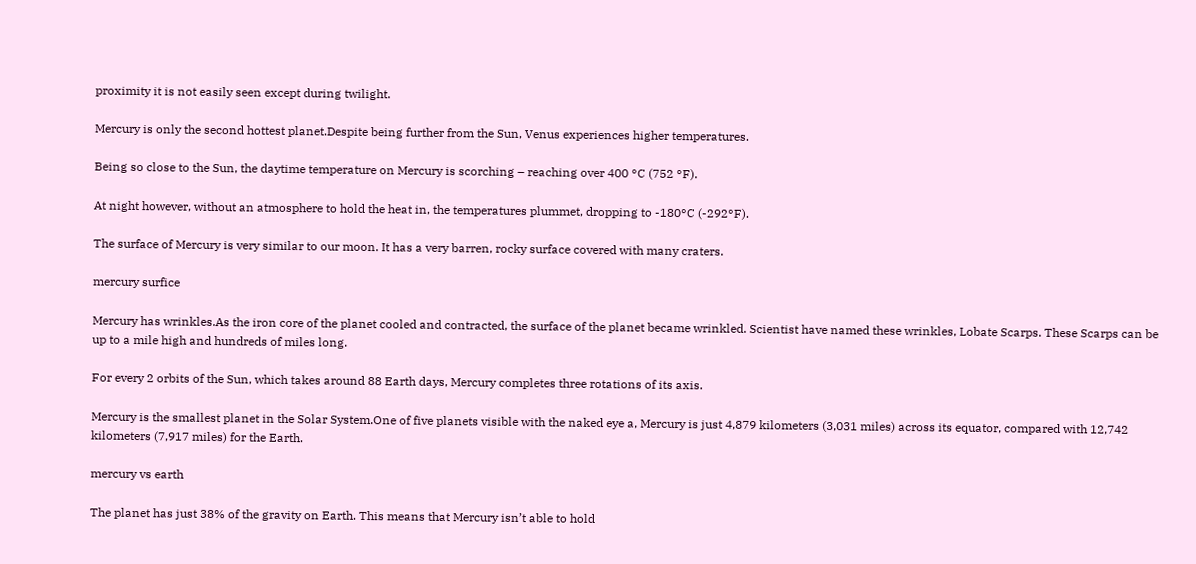proximity it is not easily seen except during twilight.

Mercury is only the second hottest planet.Despite being further from the Sun, Venus experiences higher temperatures.

Being so close to the Sun, the daytime temperature on Mercury is scorching – reaching over 400 °C (752 °F).

At night however, without an atmosphere to hold the heat in, the temperatures plummet, dropping to -180°C (-292°F).

The surface of Mercury is very similar to our moon. It has a very barren, rocky surface covered with many craters.

mercury surfice

Mercury has wrinkles.As the iron core of the planet cooled and contracted, the surface of the planet became wrinkled. Scientist have named these wrinkles, Lobate Scarps. These Scarps can be up to a mile high and hundreds of miles long.

For every 2 orbits of the Sun, which takes around 88 Earth days, Mercury completes three rotations of its axis.

Mercury is the smallest planet in the Solar System.One of five planets visible with the naked eye a, Mercury is just 4,879 kilometers (3,031 miles) across its equator, compared with 12,742 kilometers (7,917 miles) for the Earth.

mercury vs earth

The planet has just 38% of the gravity on Earth. This means that Mercury isn’t able to hold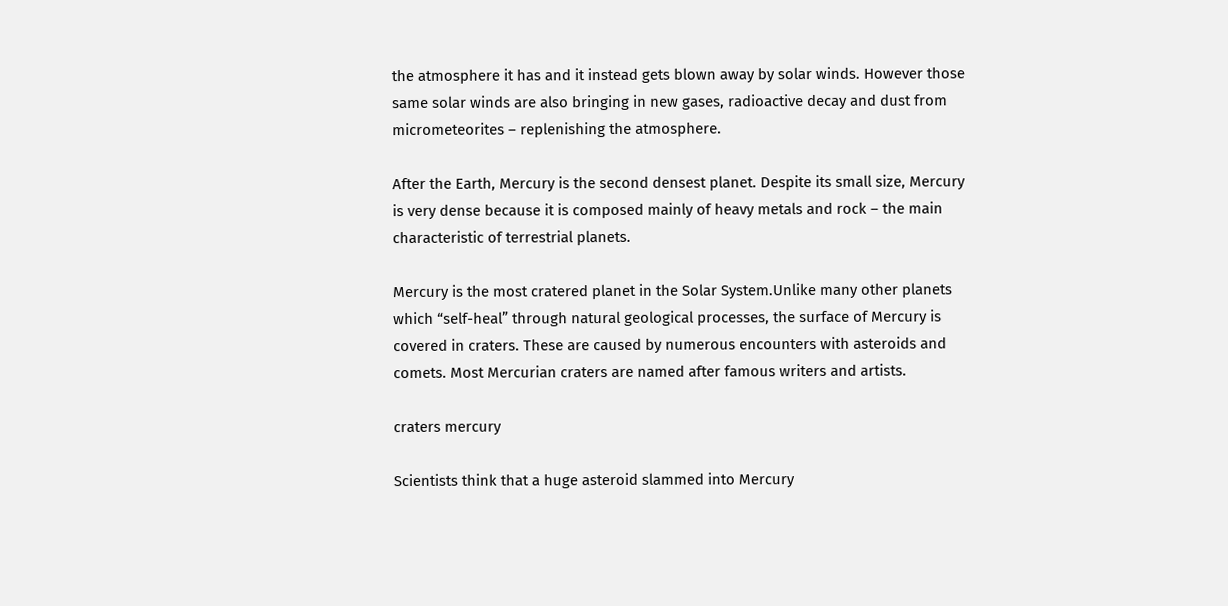the atmosphere it has and it instead gets blown away by solar winds. However those same solar winds are also bringing in new gases, radioactive decay and dust from micrometeorites – replenishing the atmosphere.

After the Earth, Mercury is the second densest planet. Despite its small size, Mercury is very dense because it is composed mainly of heavy metals and rock – the main characteristic of terrestrial planets.

Mercury is the most cratered planet in the Solar System.Unlike many other planets which “self-heal” through natural geological processes, the surface of Mercury is covered in craters. These are caused by numerous encounters with asteroids and comets. Most Mercurian craters are named after famous writers and artists.

craters mercury

Scientists think that a huge asteroid slammed into Mercury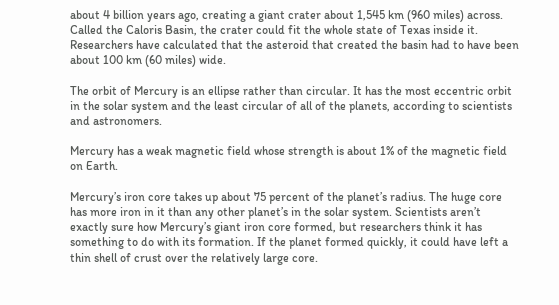about 4 billion years ago, creating a giant crater about 1,545 km (960 miles) across. Called the Caloris Basin, the crater could fit the whole state of Texas inside it. Researchers have calculated that the asteroid that created the basin had to have been about 100 km (60 miles) wide.

The orbit of Mercury is an ellipse rather than circular. It has the most eccentric orbit in the solar system and the least circular of all of the planets, according to scientists and astronomers.

Mercury has a weak magnetic field whose strength is about 1% of the magnetic field on Earth.

Mercury’s iron core takes up about 75 percent of the planet’s radius. The huge core has more iron in it than any other planet’s in the solar system. Scientists aren’t exactly sure how Mercury’s giant iron core formed, but researchers think it has something to do with its formation. If the planet formed quickly, it could have left a thin shell of crust over the relatively large core.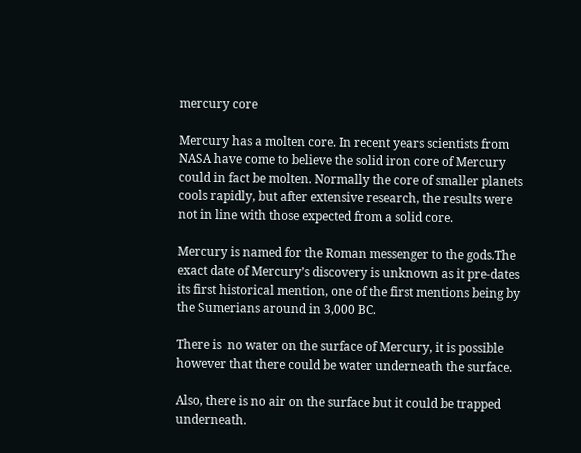mercury core

Mercury has a molten core. In recent years scientists from NASA have come to believe the solid iron core of Mercury could in fact be molten. Normally the core of smaller planets cools rapidly, but after extensive research, the results were not in line with those expected from a solid core.

Mercury is named for the Roman messenger to the gods.The exact date of Mercury’s discovery is unknown as it pre-dates its first historical mention, one of the first mentions being by the Sumerians around in 3,000 BC.

There is  no water on the surface of Mercury, it is possible however that there could be water underneath the surface.

Also, there is no air on the surface but it could be trapped underneath.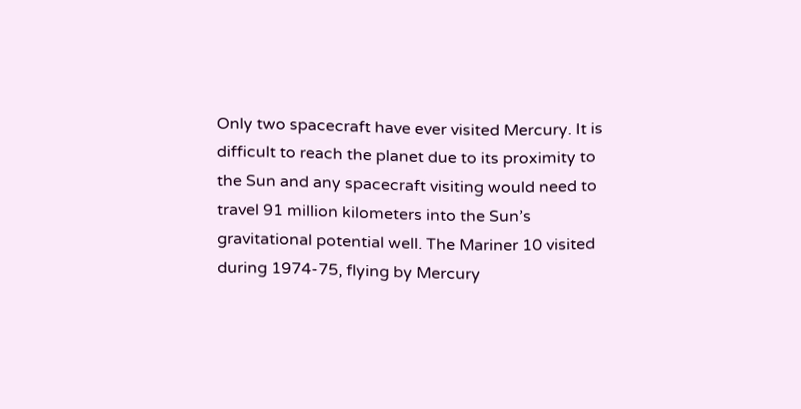Only two spacecraft have ever visited Mercury. It is difficult to reach the planet due to its proximity to the Sun and any spacecraft visiting would need to travel 91 million kilometers into the Sun’s gravitational potential well. The Mariner 10 visited during 1974-75, flying by Mercury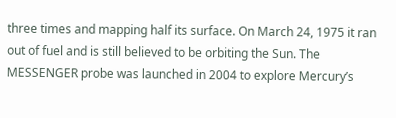three times and mapping half its surface. On March 24, 1975 it ran out of fuel and is still believed to be orbiting the Sun. The MESSENGER probe was launched in 2004 to explore Mercury’s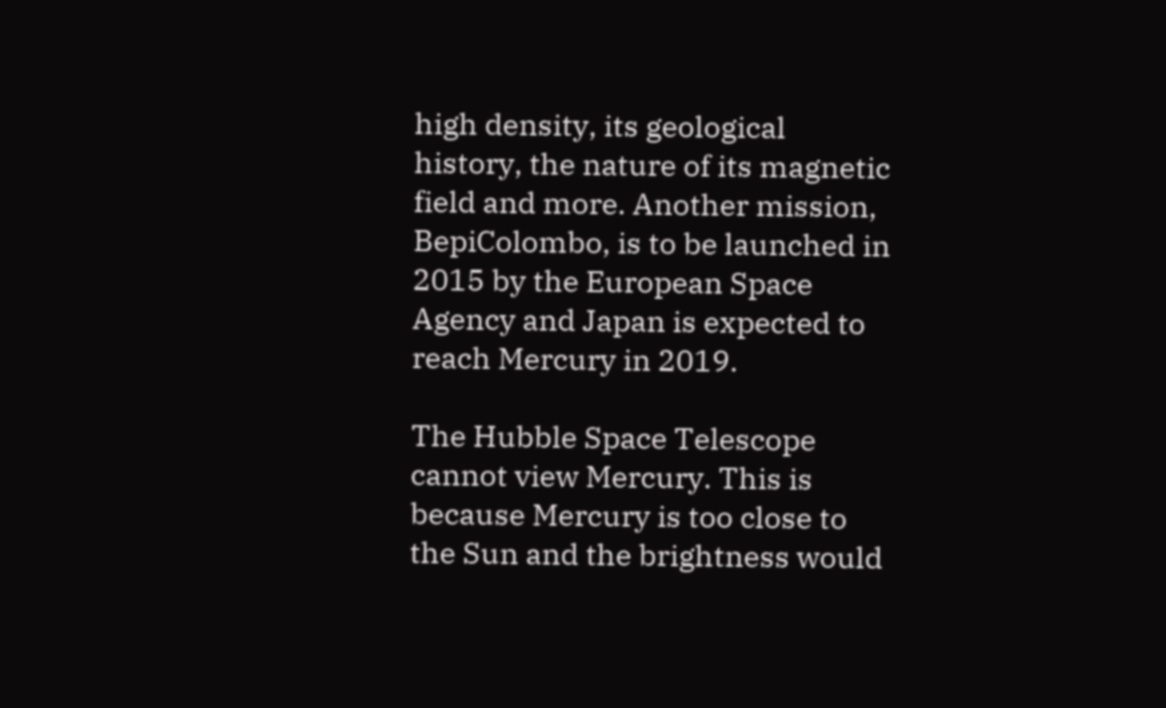high density, its geological history, the nature of its magnetic field and more. Another mission, BepiColombo, is to be launched in 2015 by the European Space Agency and Japan is expected to reach Mercury in 2019.

The Hubble Space Telescope cannot view Mercury. This is because Mercury is too close to the Sun and the brightness would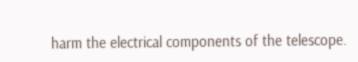harm the electrical components of the telescope.